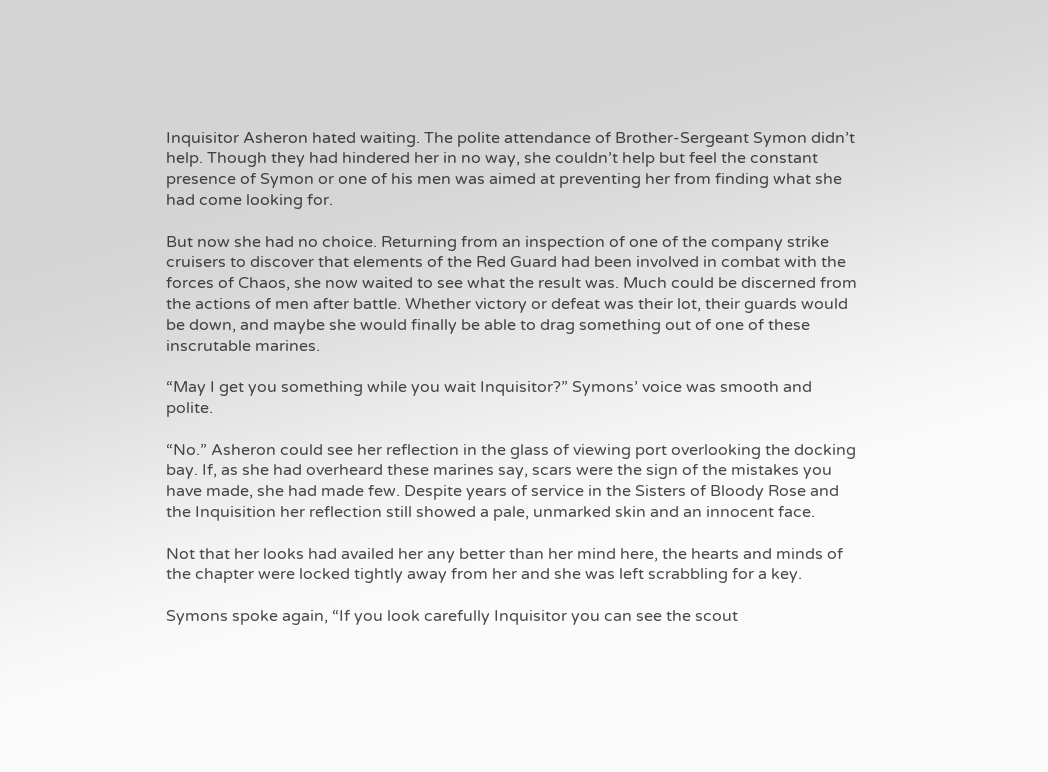Inquisitor Asheron hated waiting. The polite attendance of Brother-Sergeant Symon didn’t help. Though they had hindered her in no way, she couldn’t help but feel the constant presence of Symon or one of his men was aimed at preventing her from finding what she had come looking for.

But now she had no choice. Returning from an inspection of one of the company strike cruisers to discover that elements of the Red Guard had been involved in combat with the forces of Chaos, she now waited to see what the result was. Much could be discerned from the actions of men after battle. Whether victory or defeat was their lot, their guards would be down, and maybe she would finally be able to drag something out of one of these inscrutable marines.

“May I get you something while you wait Inquisitor?” Symons’ voice was smooth and polite.

“No.” Asheron could see her reflection in the glass of viewing port overlooking the docking bay. If, as she had overheard these marines say, scars were the sign of the mistakes you have made, she had made few. Despite years of service in the Sisters of Bloody Rose and the Inquisition her reflection still showed a pale, unmarked skin and an innocent face.

Not that her looks had availed her any better than her mind here, the hearts and minds of the chapter were locked tightly away from her and she was left scrabbling for a key.

Symons spoke again, “If you look carefully Inquisitor you can see the scout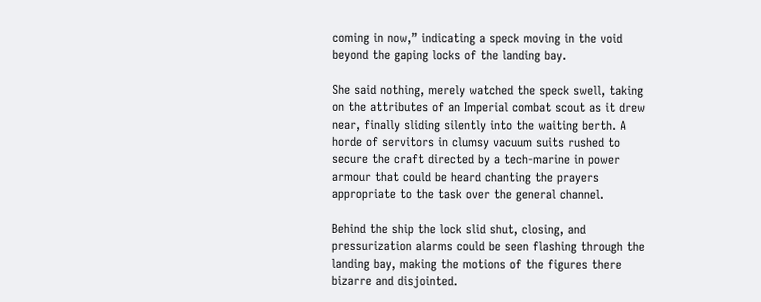coming in now,” indicating a speck moving in the void beyond the gaping locks of the landing bay.

She said nothing, merely watched the speck swell, taking on the attributes of an Imperial combat scout as it drew near, finally sliding silently into the waiting berth. A horde of servitors in clumsy vacuum suits rushed to secure the craft directed by a tech-marine in power armour that could be heard chanting the prayers appropriate to the task over the general channel.

Behind the ship the lock slid shut, closing, and pressurization alarms could be seen flashing through the landing bay, making the motions of the figures there bizarre and disjointed.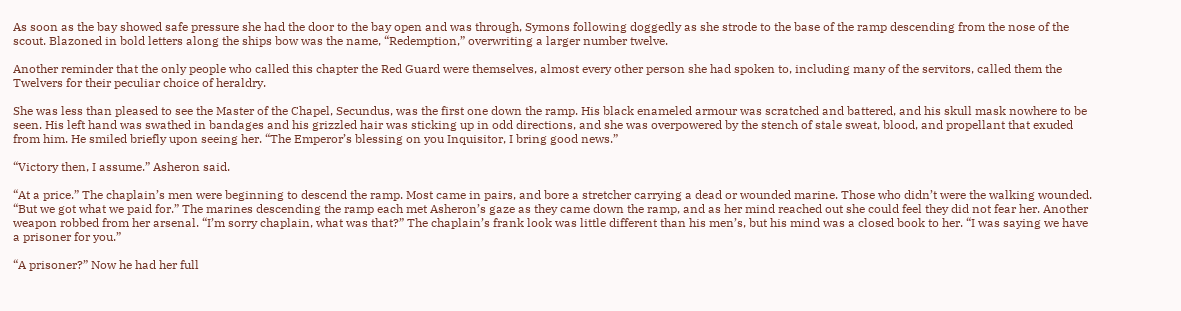As soon as the bay showed safe pressure she had the door to the bay open and was through, Symons following doggedly as she strode to the base of the ramp descending from the nose of the scout. Blazoned in bold letters along the ships bow was the name, “Redemption,” overwriting a larger number twelve.

Another reminder that the only people who called this chapter the Red Guard were themselves, almost every other person she had spoken to, including many of the servitors, called them the Twelvers for their peculiar choice of heraldry.

She was less than pleased to see the Master of the Chapel, Secundus, was the first one down the ramp. His black enameled armour was scratched and battered, and his skull mask nowhere to be seen. His left hand was swathed in bandages and his grizzled hair was sticking up in odd directions, and she was overpowered by the stench of stale sweat, blood, and propellant that exuded from him. He smiled briefly upon seeing her. “The Emperor’s blessing on you Inquisitor, I bring good news.”

“Victory then, I assume.” Asheron said.

“At a price.” The chaplain’s men were beginning to descend the ramp. Most came in pairs, and bore a stretcher carrying a dead or wounded marine. Those who didn’t were the walking wounded. “But we got what we paid for.” The marines descending the ramp each met Asheron’s gaze as they came down the ramp, and as her mind reached out she could feel they did not fear her. Another weapon robbed from her arsenal. “I’m sorry chaplain, what was that?” The chaplain’s frank look was little different than his men’s, but his mind was a closed book to her. “I was saying we have a prisoner for you.”

“A prisoner?” Now he had her full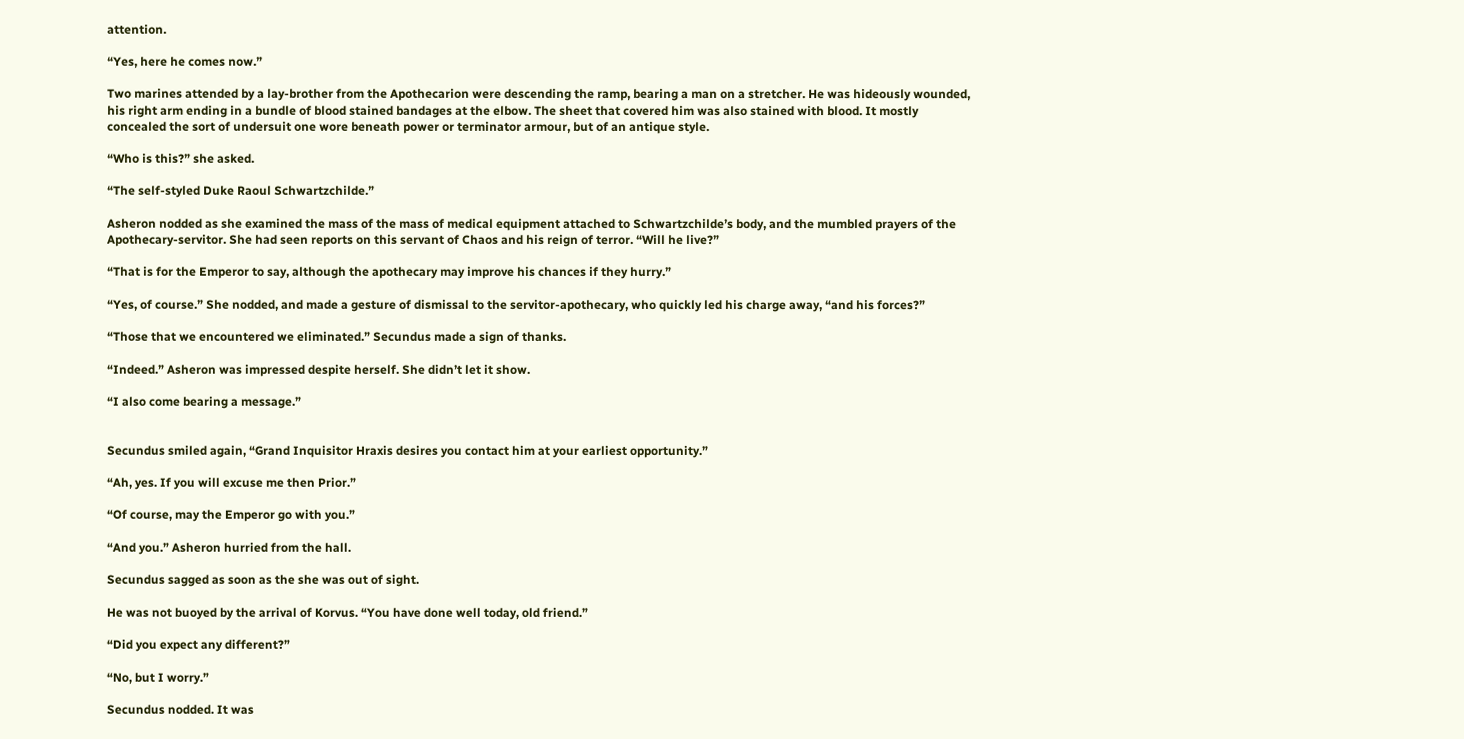attention.

“Yes, here he comes now.”

Two marines attended by a lay-brother from the Apothecarion were descending the ramp, bearing a man on a stretcher. He was hideously wounded, his right arm ending in a bundle of blood stained bandages at the elbow. The sheet that covered him was also stained with blood. It mostly concealed the sort of undersuit one wore beneath power or terminator armour, but of an antique style.

“Who is this?” she asked.

“The self-styled Duke Raoul Schwartzchilde.”

Asheron nodded as she examined the mass of the mass of medical equipment attached to Schwartzchilde’s body, and the mumbled prayers of the Apothecary-servitor. She had seen reports on this servant of Chaos and his reign of terror. “Will he live?”

“That is for the Emperor to say, although the apothecary may improve his chances if they hurry.”

“Yes, of course.” She nodded, and made a gesture of dismissal to the servitor-apothecary, who quickly led his charge away, “and his forces?”

“Those that we encountered we eliminated.” Secundus made a sign of thanks.

“Indeed.” Asheron was impressed despite herself. She didn’t let it show.

“I also come bearing a message.”


Secundus smiled again, “Grand Inquisitor Hraxis desires you contact him at your earliest opportunity.”

“Ah, yes. If you will excuse me then Prior.”

“Of course, may the Emperor go with you.”

“And you.” Asheron hurried from the hall.

Secundus sagged as soon as the she was out of sight.

He was not buoyed by the arrival of Korvus. “You have done well today, old friend.”

“Did you expect any different?”

“No, but I worry.”

Secundus nodded. It was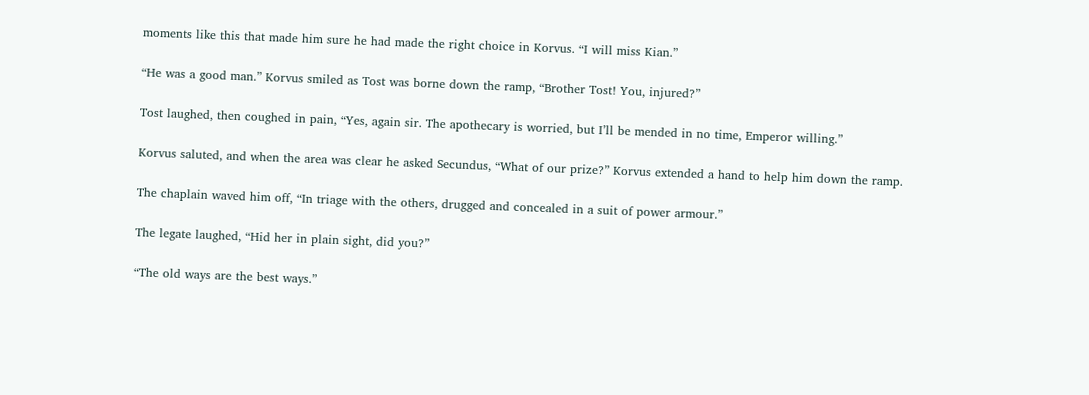moments like this that made him sure he had made the right choice in Korvus. “I will miss Kian.”

“He was a good man.” Korvus smiled as Tost was borne down the ramp, “Brother Tost! You, injured?”

Tost laughed, then coughed in pain, “Yes, again sir. The apothecary is worried, but I’ll be mended in no time, Emperor willing.”

Korvus saluted, and when the area was clear he asked Secundus, “What of our prize?” Korvus extended a hand to help him down the ramp.

The chaplain waved him off, “In triage with the others, drugged and concealed in a suit of power armour.”

The legate laughed, “Hid her in plain sight, did you?”

“The old ways are the best ways.”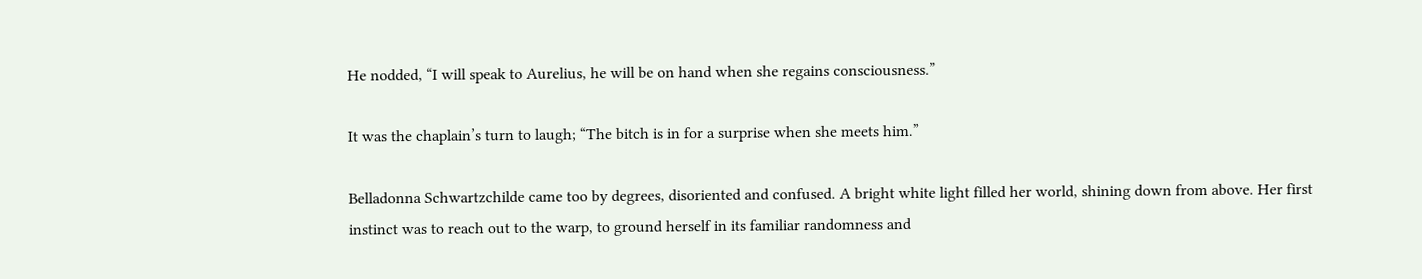He nodded, “I will speak to Aurelius, he will be on hand when she regains consciousness.”

It was the chaplain’s turn to laugh; “The bitch is in for a surprise when she meets him.”

Belladonna Schwartzchilde came too by degrees, disoriented and confused. A bright white light filled her world, shining down from above. Her first instinct was to reach out to the warp, to ground herself in its familiar randomness and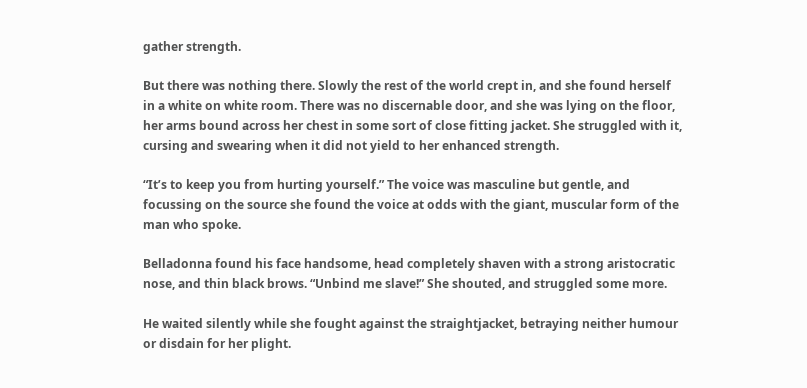gather strength.

But there was nothing there. Slowly the rest of the world crept in, and she found herself in a white on white room. There was no discernable door, and she was lying on the floor, her arms bound across her chest in some sort of close fitting jacket. She struggled with it, cursing and swearing when it did not yield to her enhanced strength.

“It’s to keep you from hurting yourself.” The voice was masculine but gentle, and focussing on the source she found the voice at odds with the giant, muscular form of the man who spoke.

Belladonna found his face handsome, head completely shaven with a strong aristocratic nose, and thin black brows. “Unbind me slave!” She shouted, and struggled some more.

He waited silently while she fought against the straightjacket, betraying neither humour or disdain for her plight.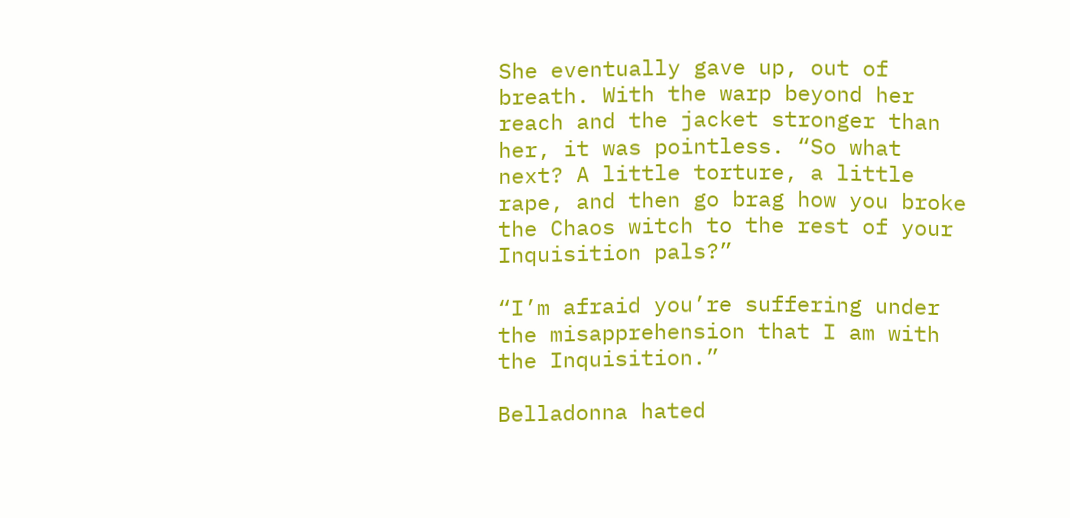She eventually gave up, out of breath. With the warp beyond her reach and the jacket stronger than her, it was pointless. “So what next? A little torture, a little rape, and then go brag how you broke the Chaos witch to the rest of your Inquisition pals?”

“I’m afraid you’re suffering under the misapprehension that I am with the Inquisition.”

Belladonna hated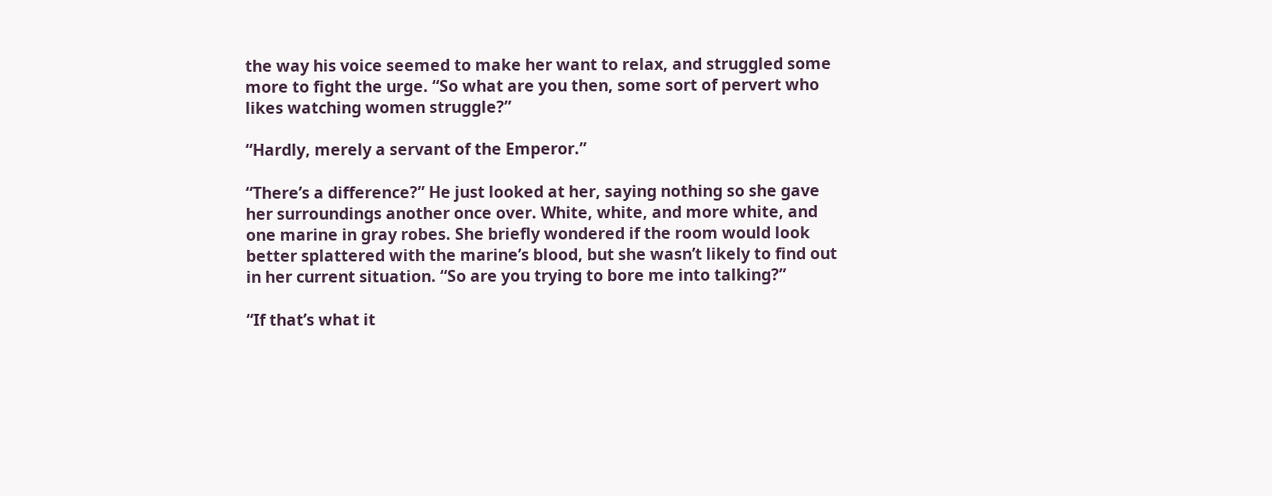the way his voice seemed to make her want to relax, and struggled some more to fight the urge. “So what are you then, some sort of pervert who likes watching women struggle?”

“Hardly, merely a servant of the Emperor.”

“There’s a difference?” He just looked at her, saying nothing so she gave her surroundings another once over. White, white, and more white, and one marine in gray robes. She briefly wondered if the room would look better splattered with the marine’s blood, but she wasn’t likely to find out in her current situation. “So are you trying to bore me into talking?”

“If that’s what it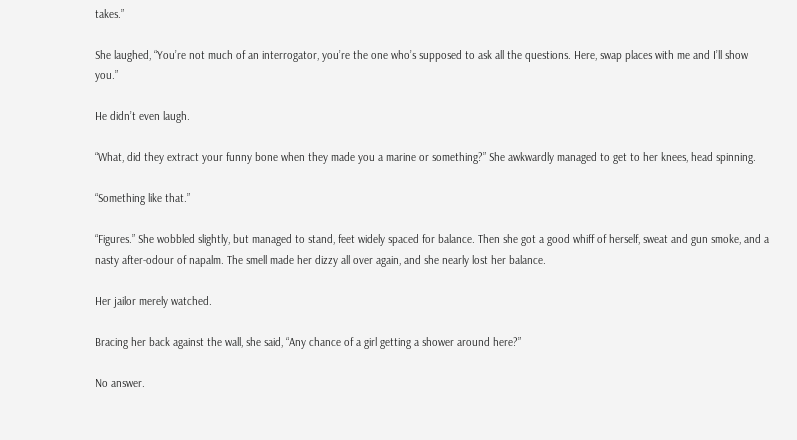takes.”

She laughed, “You’re not much of an interrogator, you’re the one who’s supposed to ask all the questions. Here, swap places with me and I’ll show you.”

He didn’t even laugh.

“What, did they extract your funny bone when they made you a marine or something?” She awkwardly managed to get to her knees, head spinning.

“Something like that.”

“Figures.” She wobbled slightly, but managed to stand, feet widely spaced for balance. Then she got a good whiff of herself, sweat and gun smoke, and a nasty after-odour of napalm. The smell made her dizzy all over again, and she nearly lost her balance.

Her jailor merely watched.

Bracing her back against the wall, she said, “Any chance of a girl getting a shower around here?”

No answer.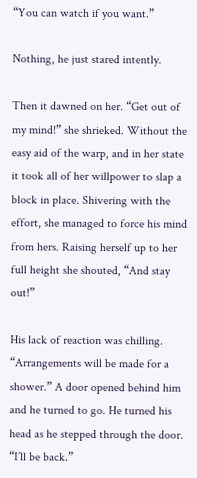“You can watch if you want.”

Nothing, he just stared intently.

Then it dawned on her. “Get out of my mind!” she shrieked. Without the easy aid of the warp, and in her state it took all of her willpower to slap a block in place. Shivering with the effort, she managed to force his mind from hers. Raising herself up to her full height she shouted, “And stay out!”

His lack of reaction was chilling. “Arrangements will be made for a shower.” A door opened behind him and he turned to go. He turned his head as he stepped through the door. “I’ll be back.”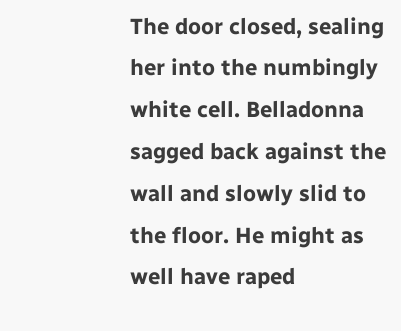The door closed, sealing her into the numbingly white cell. Belladonna sagged back against the wall and slowly slid to the floor. He might as well have raped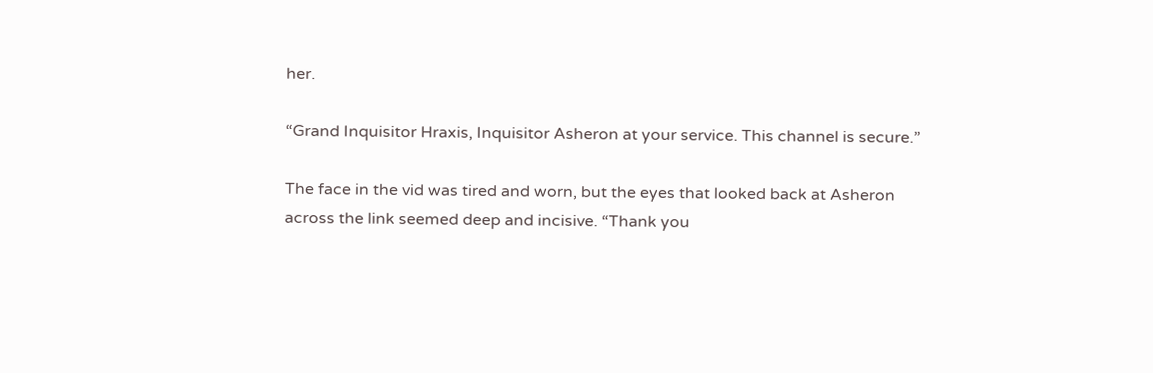her.

“Grand Inquisitor Hraxis, Inquisitor Asheron at your service. This channel is secure.”

The face in the vid was tired and worn, but the eyes that looked back at Asheron across the link seemed deep and incisive. “Thank you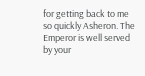for getting back to me so quickly Asheron. The Emperor is well served by your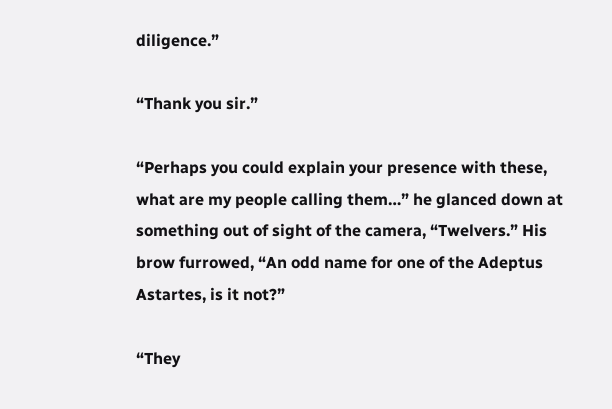diligence.”

“Thank you sir.”

“Perhaps you could explain your presence with these, what are my people calling them…” he glanced down at something out of sight of the camera, “Twelvers.” His brow furrowed, “An odd name for one of the Adeptus Astartes, is it not?”

“They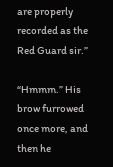are properly recorded as the Red Guard sir.”

“Hmmm.” His brow furrowed once more, and then he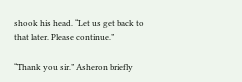shook his head. “Let us get back to that later. Please continue.”

“Thank you sir.” Asheron briefly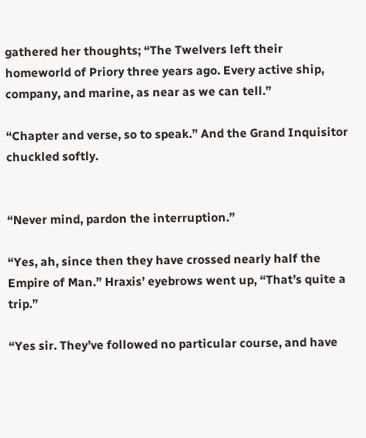gathered her thoughts; “The Twelvers left their homeworld of Priory three years ago. Every active ship, company, and marine, as near as we can tell.”

“Chapter and verse, so to speak.” And the Grand Inquisitor chuckled softly.


“Never mind, pardon the interruption.”

“Yes, ah, since then they have crossed nearly half the Empire of Man.” Hraxis’ eyebrows went up, “That’s quite a trip.”

“Yes sir. They’ve followed no particular course, and have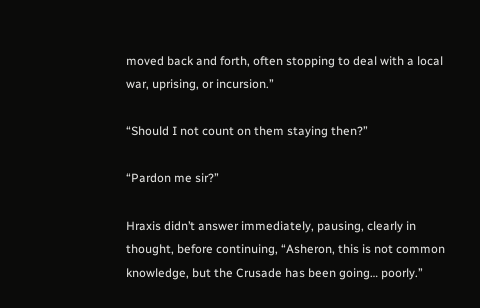moved back and forth, often stopping to deal with a local war, uprising, or incursion.”

“Should I not count on them staying then?”

“Pardon me sir?”

Hraxis didn’t answer immediately, pausing, clearly in thought, before continuing, “Asheron, this is not common knowledge, but the Crusade has been going… poorly.”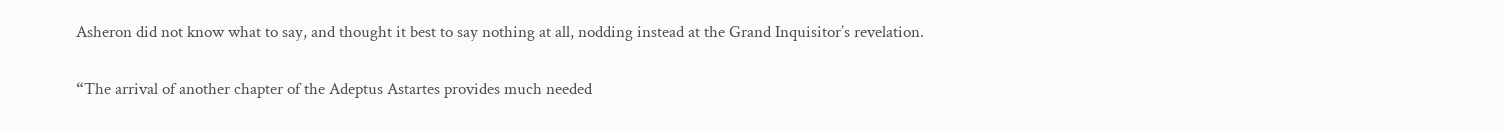Asheron did not know what to say, and thought it best to say nothing at all, nodding instead at the Grand Inquisitor’s revelation.

“The arrival of another chapter of the Adeptus Astartes provides much needed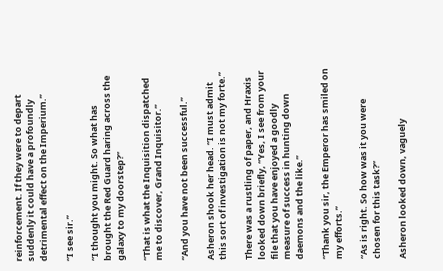reinforcement. If they were to depart suddenly it could have a profoundly detrimental effect on the Imperium.”

“I see sir.”

“I thought you might. So what has brought the Red Guard haring across the galaxy to my doorstep?”

“That is what the Inquisition dispatched me to discover, Grand Inquisitor.”

“And you have not been successful.”

Asheron shook her head. “I must admit this sort of investigation is not my forte.”

There was a rustling of paper, and Hraxis looked down briefly, “Yes, I see from your file that you have enjoyed a goodly measure of success in hunting down daemons and the like.”

“Thank you sir, the Emperor has smiled on my efforts.”

“As is right. So how was it you were chosen for this task?”

Asheron looked down, vaguely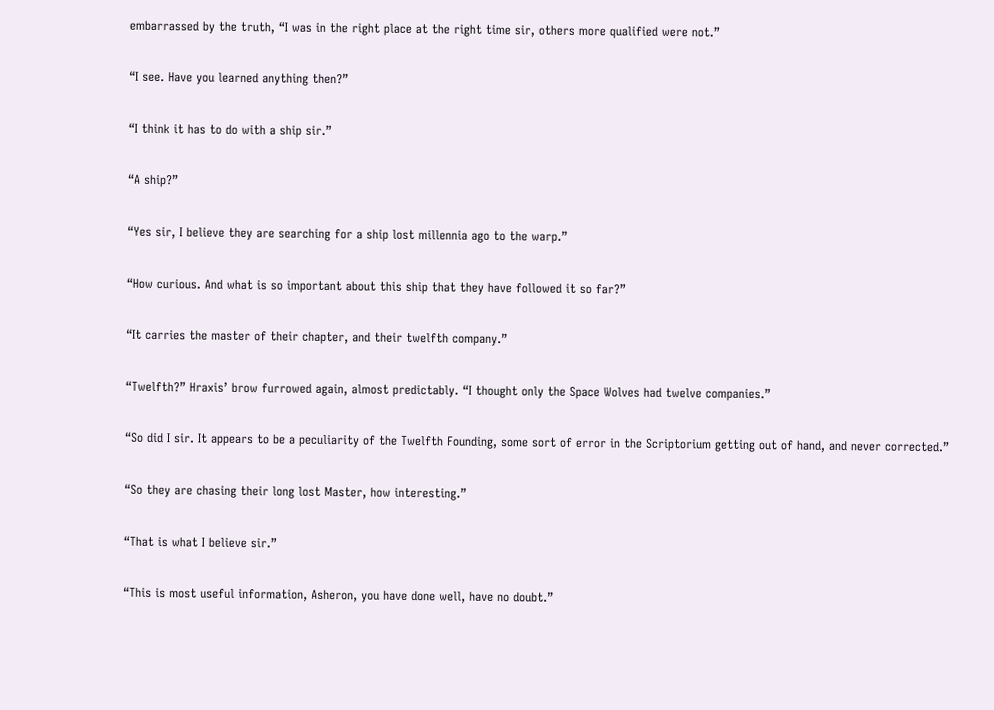embarrassed by the truth, “I was in the right place at the right time sir, others more qualified were not.”

“I see. Have you learned anything then?”

“I think it has to do with a ship sir.”

“A ship?”

“Yes sir, I believe they are searching for a ship lost millennia ago to the warp.”

“How curious. And what is so important about this ship that they have followed it so far?”

“It carries the master of their chapter, and their twelfth company.”

“Twelfth?” Hraxis’ brow furrowed again, almost predictably. “I thought only the Space Wolves had twelve companies.”

“So did I sir. It appears to be a peculiarity of the Twelfth Founding, some sort of error in the Scriptorium getting out of hand, and never corrected.”

“So they are chasing their long lost Master, how interesting.”

“That is what I believe sir.”

“This is most useful information, Asheron, you have done well, have no doubt.”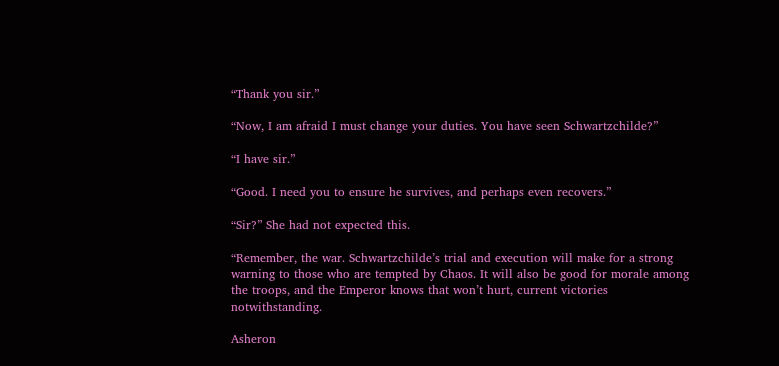“Thank you sir.”

“Now, I am afraid I must change your duties. You have seen Schwartzchilde?”

“I have sir.”

“Good. I need you to ensure he survives, and perhaps even recovers.”

“Sir?” She had not expected this.

“Remember, the war. Schwartzchilde’s trial and execution will make for a strong warning to those who are tempted by Chaos. It will also be good for morale among the troops, and the Emperor knows that won’t hurt, current victories notwithstanding.

Asheron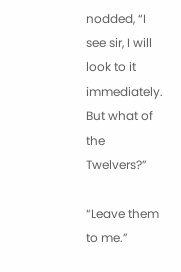nodded, “I see sir, I will look to it immediately. But what of the Twelvers?”

“Leave them to me.”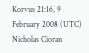Korvus 21:16, 9 February 2008 (UTC) Nicholas Cioran